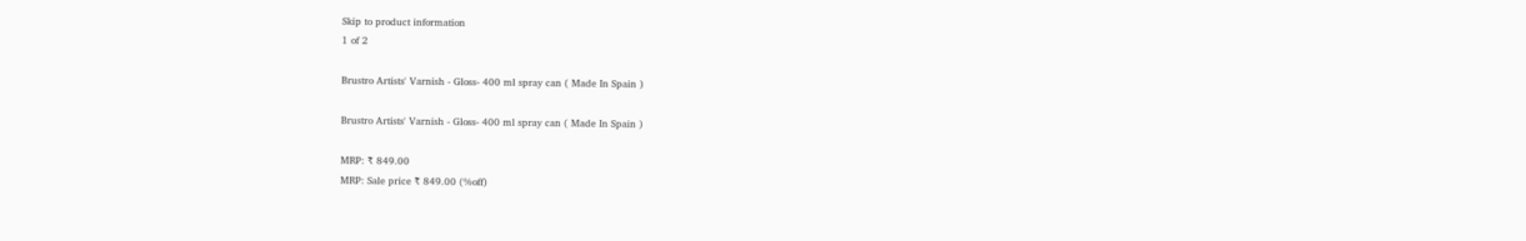Skip to product information
1 of 2

Brustro Artists' Varnish - Gloss- 400 ml spray can ( Made In Spain )

Brustro Artists' Varnish - Gloss- 400 ml spray can ( Made In Spain )

MRP: ₹ 849.00
MRP: Sale price ₹ 849.00 (%off)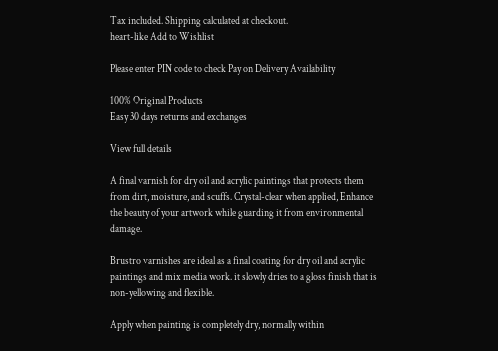Tax included. Shipping calculated at checkout.
heart-like Add to Wishlist

Please enter PIN code to check Pay on Delivery Availability

100% Original Products
Easy 30 days returns and exchanges

View full details

A final varnish for dry oil and acrylic paintings that protects them from dirt, moisture, and scuffs. Crystal-clear when applied, Enhance the beauty of your artwork while guarding it from environmental damage.

Brustro varnishes are ideal as a final coating for dry oil and acrylic paintings and mix media work. it slowly dries to a gloss finish that is non-yellowing and flexible.

Apply when painting is completely dry, normally within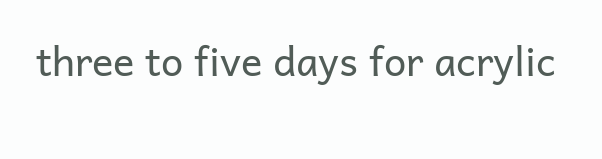three to five days for acrylic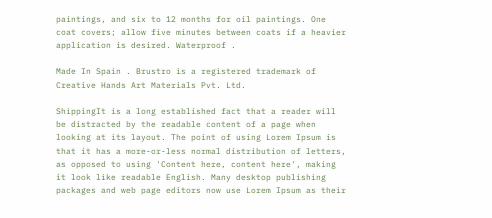paintings, and six to 12 months for oil paintings. One coat covers; allow five minutes between coats if a heavier application is desired. Waterproof .

Made In Spain . Brustro is a registered trademark of Creative Hands Art Materials Pvt. Ltd.

ShippingIt is a long established fact that a reader will be distracted by the readable content of a page when looking at its layout. The point of using Lorem Ipsum is that it has a more-or-less normal distribution of letters, as opposed to using 'Content here, content here', making it look like readable English. Many desktop publishing packages and web page editors now use Lorem Ipsum as their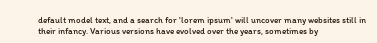default model text, and a search for 'lorem ipsum' will uncover many websites still in their infancy. Various versions have evolved over the years, sometimes by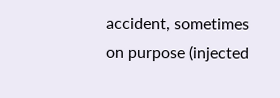accident, sometimes on purpose (injected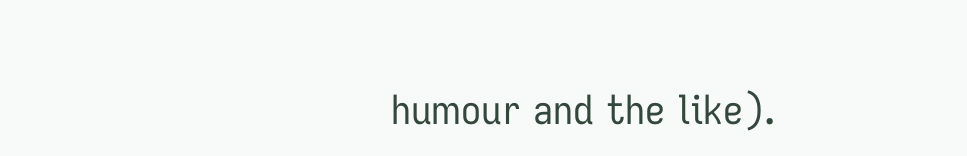humour and the like).